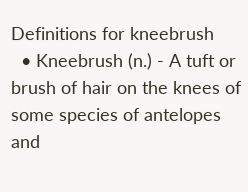Definitions for kneebrush
  • Kneebrush (n.) - A tuft or brush of hair on the knees of some species of antelopes and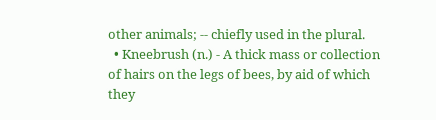other animals; -- chiefly used in the plural.
  • Kneebrush (n.) - A thick mass or collection of hairs on the legs of bees, by aid of which they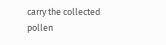carry the collected pollen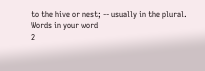to the hive or nest; -- usually in the plural.
Words in your word
2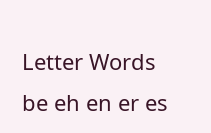Letter Words
be eh en er es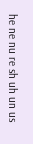he ne nu re sh uh un us